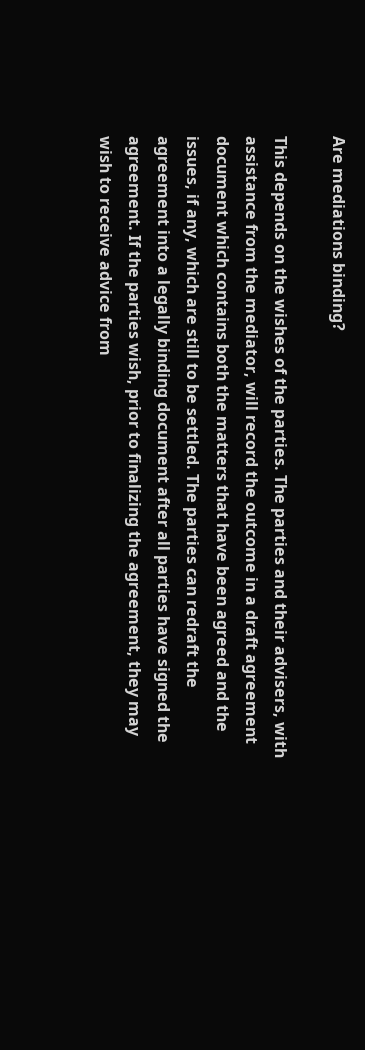Are mediations binding?

This depends on the wishes of the parties. The parties and their advisers, with assistance from the mediator, will record the outcome in a draft agreement document which contains both the matters that have been agreed and the issues, if any, which are still to be settled. The parties can redraft the agreement into a legally binding document after all parties have signed the agreement. If the parties wish, prior to finalizing the agreement, they may wish to receive advice from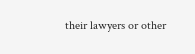their lawyers or other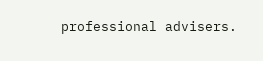professional advisers.